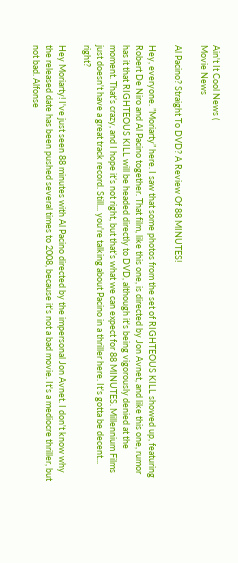Ain't It Cool News (
Movie News

Al Pacino? Straight To DVD? A Review Of 88 MINUTES!

Hey, everyone. ”Moriarty” here. I saw that some photos from the set of RIGHTEOUS KILL showed up, featuring Robert De Niro and Al Pacino together. That film, like this one, is directed by Jon Avnet, and like this one, rumor has it that RIGHTEOUS KILL will be headed directly to DVD, although it's being vigorously denied at the moment. That’s crazy, and I hope it’s not right, but that’s what we can expect for 88 MINUTES. Millennium Films just doesn't have a great track record. Still... you're talking about Pacino in a thriller here. It's gotta be decent... right?

Hey Moriarty! I've just seen 88 minutes with Al Pacino directed by the impersonal Jon Avnet. I don't know why the released date has been pushed several times to 2008, because it's not a bad movie. It's a mediocre thriller, but not bad. Alfonse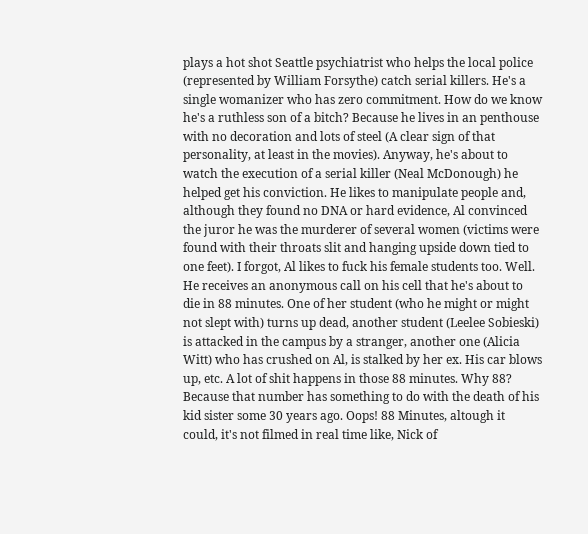plays a hot shot Seattle psychiatrist who helps the local police (represented by William Forsythe) catch serial killers. He's a single womanizer who has zero commitment. How do we know he's a ruthless son of a bitch? Because he lives in an penthouse with no decoration and lots of steel (A clear sign of that personality, at least in the movies). Anyway, he's about to watch the execution of a serial killer (Neal McDonough) he helped get his conviction. He likes to manipulate people and, although they found no DNA or hard evidence, Al convinced the juror he was the murderer of several women (victims were found with their throats slit and hanging upside down tied to one feet). I forgot, Al likes to fuck his female students too. Well. He receives an anonymous call on his cell that he's about to die in 88 minutes. One of her student (who he might or might not slept with) turns up dead, another student (Leelee Sobieski) is attacked in the campus by a stranger, another one (Alicia Witt) who has crushed on Al, is stalked by her ex. His car blows up, etc. A lot of shit happens in those 88 minutes. Why 88? Because that number has something to do with the death of his kid sister some 30 years ago. Oops! 88 Minutes, altough it could, it's not filmed in real time like, Nick of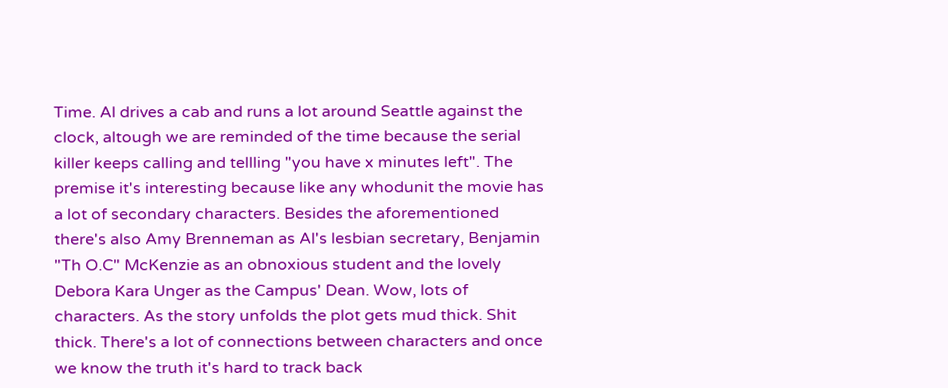Time. Al drives a cab and runs a lot around Seattle against the clock, altough we are reminded of the time because the serial killer keeps calling and tellling "you have x minutes left". The premise it's interesting because like any whodunit the movie has a lot of secondary characters. Besides the aforementioned there's also Amy Brenneman as Al's lesbian secretary, Benjamin "Th O.C" McKenzie as an obnoxious student and the lovely Debora Kara Unger as the Campus' Dean. Wow, lots of characters. As the story unfolds the plot gets mud thick. Shit thick. There's a lot of connections between characters and once we know the truth it's hard to track back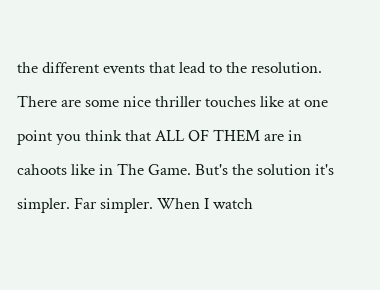the different events that lead to the resolution. There are some nice thriller touches like at one point you think that ALL OF THEM are in cahoots like in The Game. But's the solution it's simpler. Far simpler. When I watch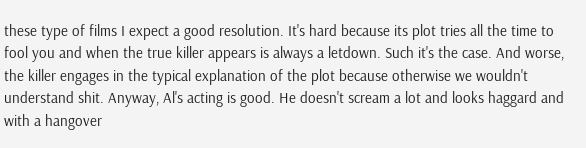these type of films I expect a good resolution. It's hard because its plot tries all the time to fool you and when the true killer appears is always a letdown. Such it's the case. And worse, the killer engages in the typical explanation of the plot because otherwise we wouldn't understand shit. Anyway, Al's acting is good. He doesn't scream a lot and looks haggard and with a hangover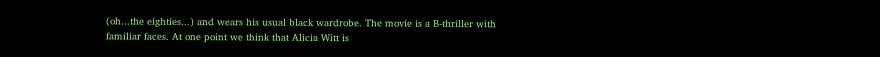(oh...the eighties...) and wears his usual black wardrobe. The movie is a B-thriller with familiar faces. At one point we think that Alicia Witt is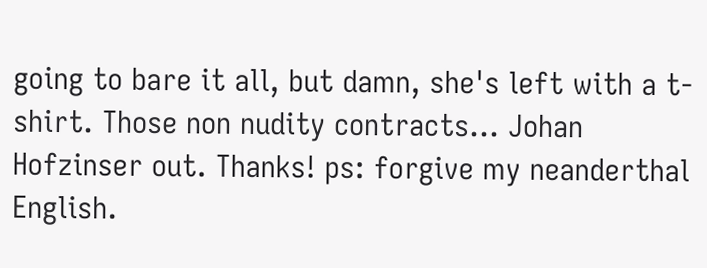going to bare it all, but damn, she's left with a t-shirt. Those non nudity contracts... Johan Hofzinser out. Thanks! ps: forgive my neanderthal English.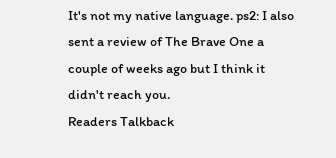It's not my native language. ps2: I also sent a review of The Brave One a couple of weeks ago but I think it didn't reach you.
Readers Talkback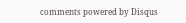comments powered by Disqus